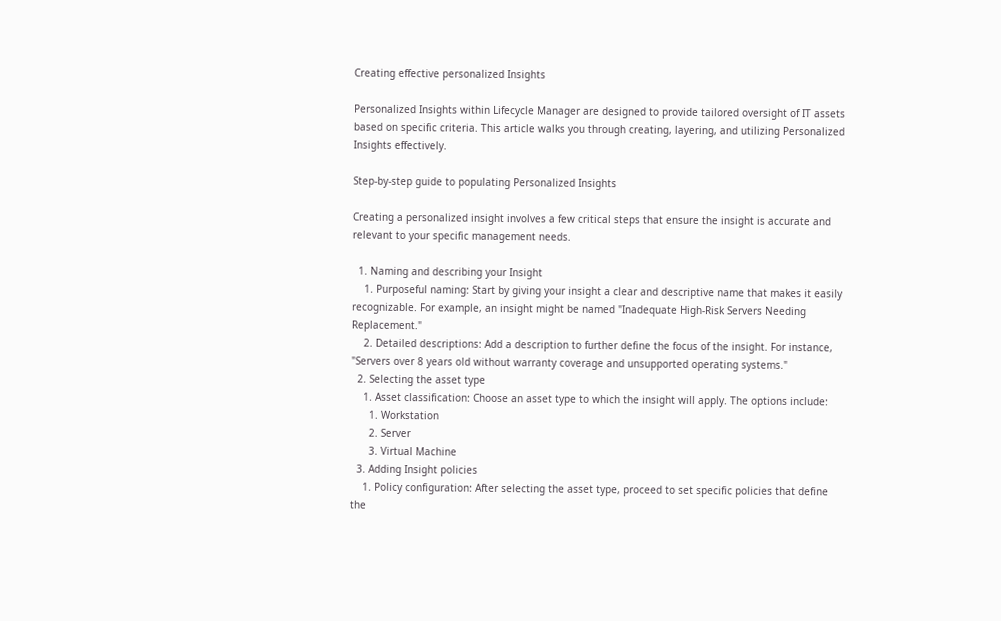Creating effective personalized Insights

Personalized Insights within Lifecycle Manager are designed to provide tailored oversight of IT assets based on specific criteria. This article walks you through creating, layering, and utilizing Personalized Insights effectively.

Step-by-step guide to populating Personalized Insights

Creating a personalized insight involves a few critical steps that ensure the insight is accurate and relevant to your specific management needs.

  1. Naming and describing your Insight
    1. Purposeful naming: Start by giving your insight a clear and descriptive name that makes it easily recognizable. For example, an insight might be named "Inadequate High-Risk Servers Needing Replacement."
    2. Detailed descriptions: Add a description to further define the focus of the insight. For instance, "Servers over 8 years old without warranty coverage and unsupported operating systems."
  2. Selecting the asset type
    1. Asset classification: Choose an asset type to which the insight will apply. The options include:
      1. Workstation
      2. Server
      3. Virtual Machine
  3. Adding Insight policies
    1. Policy configuration: After selecting the asset type, proceed to set specific policies that define the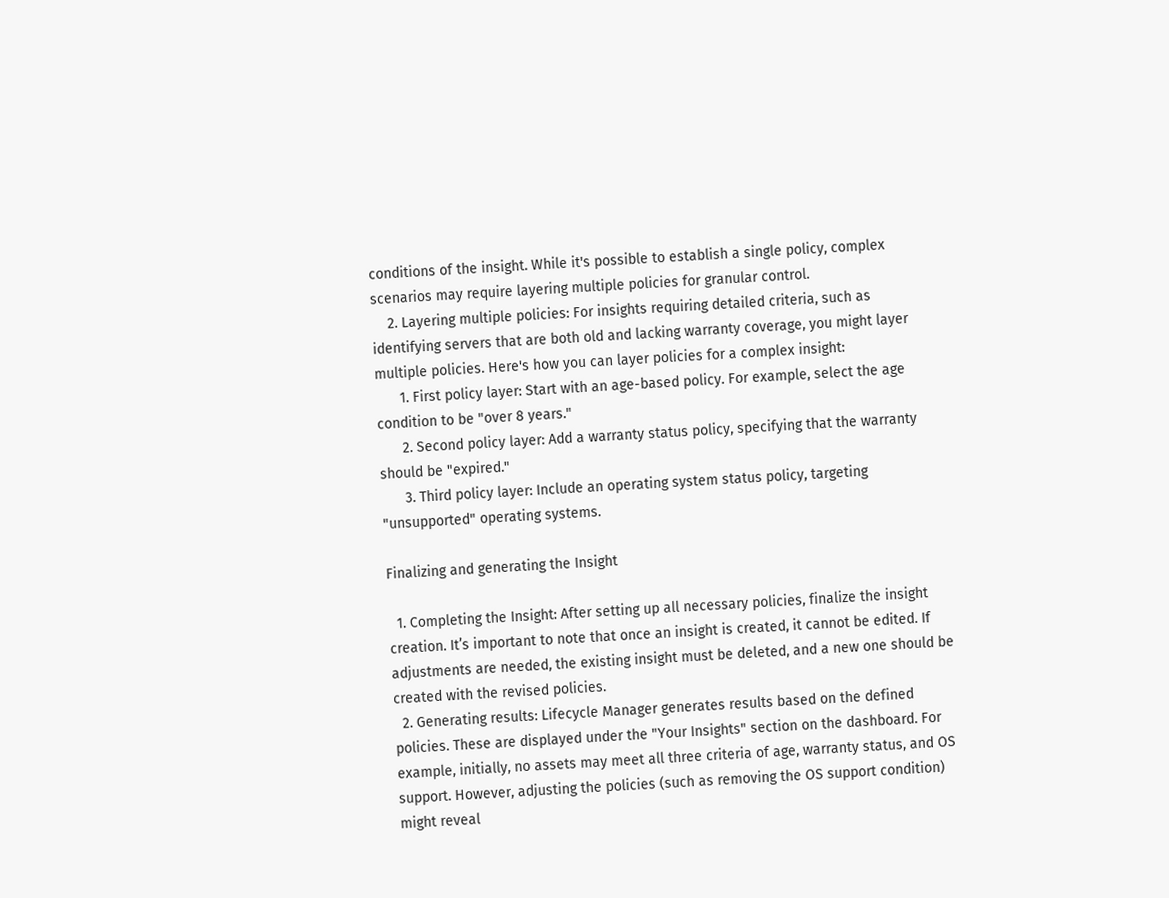conditions of the insight. While it's possible to establish a single policy, complex scenarios may require layering multiple policies for granular control.
    2. Layering multiple policies: For insights requiring detailed criteria, such as identifying servers that are both old and lacking warranty coverage, you might layer multiple policies. Here's how you can layer policies for a complex insight:
      1. First policy layer: Start with an age-based policy. For example, select the age condition to be "over 8 years."
      2. Second policy layer: Add a warranty status policy, specifying that the warranty should be "expired."
      3. Third policy layer: Include an operating system status policy, targeting "unsupported" operating systems.

Finalizing and generating the Insight

  1. Completing the Insight: After setting up all necessary policies, finalize the insight creation. It’s important to note that once an insight is created, it cannot be edited. If adjustments are needed, the existing insight must be deleted, and a new one should be created with the revised policies.
  2. Generating results: Lifecycle Manager generates results based on the defined policies. These are displayed under the "Your Insights" section on the dashboard. For example, initially, no assets may meet all three criteria of age, warranty status, and OS support. However, adjusting the policies (such as removing the OS support condition) might reveal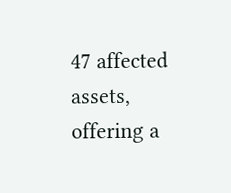47 affected assets, offering a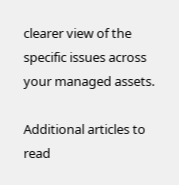clearer view of the specific issues across your managed assets.

Additional articles to read